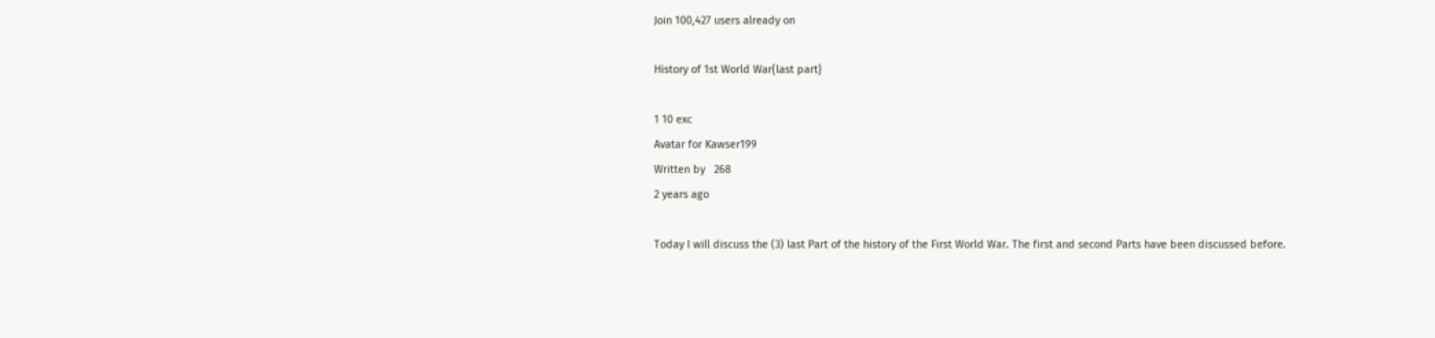Join 100,427 users already on

History of 1st World War{last part}

1 10 exc
Avatar for Kawser199
Written by   268
2 years ago

Today I will discuss the (3) last Part of the history of the First World War. The first and second Parts have been discussed before.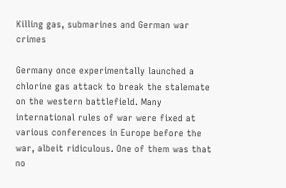Killing gas, submarines and German war crimes

Germany once experimentally launched a chlorine gas attack to break the stalemate on the western battlefield. Many international rules of war were fixed at various conferences in Europe before the war, albeit ridiculous. One of them was that no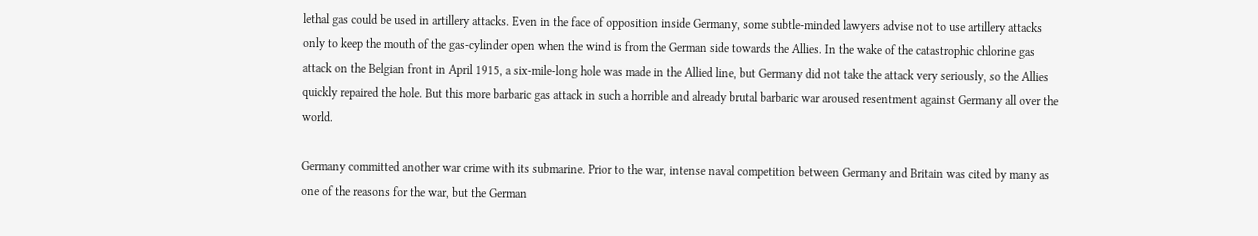lethal gas could be used in artillery attacks. Even in the face of opposition inside Germany, some subtle-minded lawyers advise not to use artillery attacks only to keep the mouth of the gas-cylinder open when the wind is from the German side towards the Allies. In the wake of the catastrophic chlorine gas attack on the Belgian front in April 1915, a six-mile-long hole was made in the Allied line, but Germany did not take the attack very seriously, so the Allies quickly repaired the hole. But this more barbaric gas attack in such a horrible and already brutal barbaric war aroused resentment against Germany all over the world.

Germany committed another war crime with its submarine. Prior to the war, intense naval competition between Germany and Britain was cited by many as one of the reasons for the war, but the German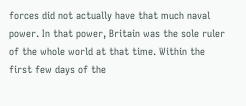forces did not actually have that much naval power. In that power, Britain was the sole ruler of the whole world at that time. Within the first few days of the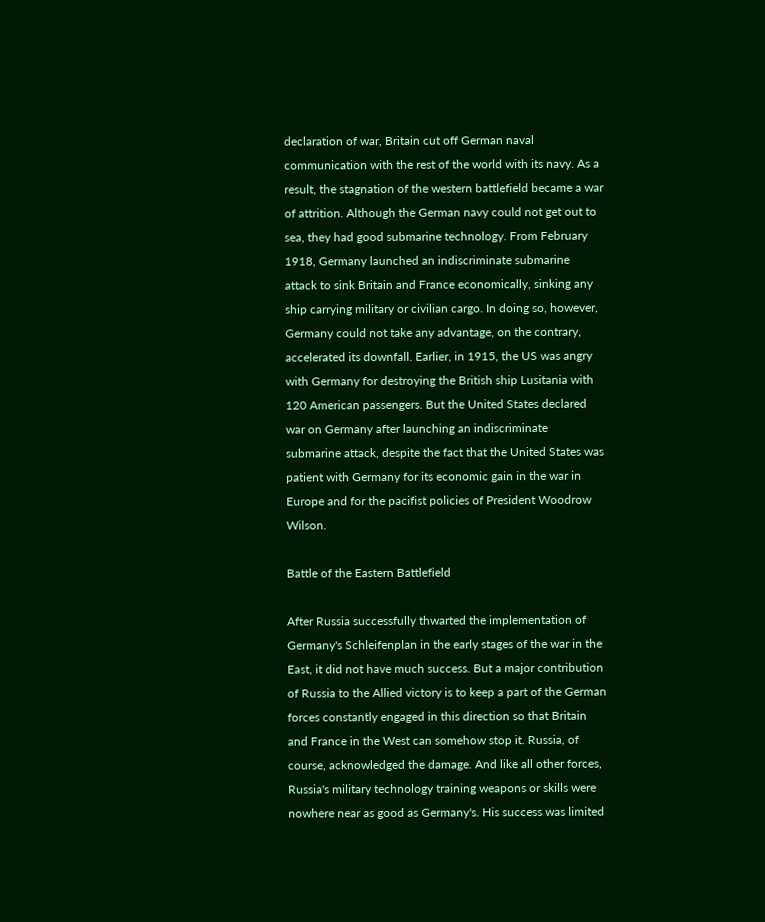declaration of war, Britain cut off German naval communication with the rest of the world with its navy. As a result, the stagnation of the western battlefield became a war of attrition. Although the German navy could not get out to sea, they had good submarine technology. From February 1918, Germany launched an indiscriminate submarine attack to sink Britain and France economically, sinking any ship carrying military or civilian cargo. In doing so, however, Germany could not take any advantage, on the contrary, accelerated its downfall. Earlier, in 1915, the US was angry with Germany for destroying the British ship Lusitania with 120 American passengers. But the United States declared war on Germany after launching an indiscriminate submarine attack, despite the fact that the United States was patient with Germany for its economic gain in the war in Europe and for the pacifist policies of President Woodrow Wilson.

Battle of the Eastern Battlefield

After Russia successfully thwarted the implementation of Germany's Schleifenplan in the early stages of the war in the East, it did not have much success. But a major contribution of Russia to the Allied victory is to keep a part of the German forces constantly engaged in this direction so that Britain and France in the West can somehow stop it. Russia, of course, acknowledged the damage. And like all other forces, Russia's military technology training weapons or skills were nowhere near as good as Germany's. His success was limited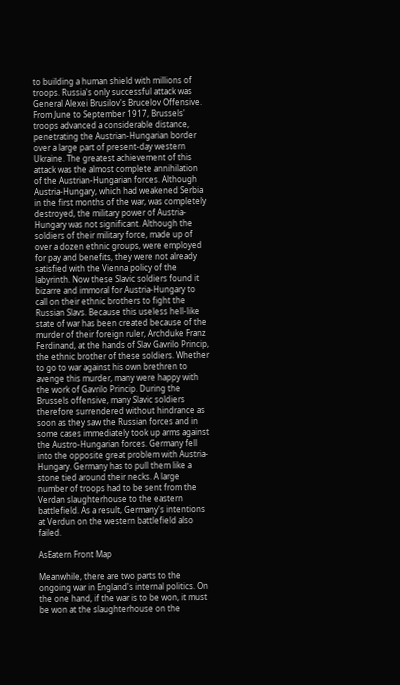to building a human shield with millions of troops. Russia's only successful attack was General Alexei Brusilov's Brucelov Offensive. From June to September 1917, Brussels' troops advanced a considerable distance, penetrating the Austrian-Hungarian border over a large part of present-day western Ukraine. The greatest achievement of this attack was the almost complete annihilation of the Austrian-Hungarian forces. Although Austria-Hungary, which had weakened Serbia in the first months of the war, was completely destroyed, the military power of Austria-Hungary was not significant. Although the soldiers of their military force, made up of over a dozen ethnic groups, were employed for pay and benefits, they were not already satisfied with the Vienna policy of the labyrinth. Now these Slavic soldiers found it bizarre and immoral for Austria-Hungary to call on their ethnic brothers to fight the Russian Slavs. Because this useless hell-like state of war has been created because of the murder of their foreign ruler, Archduke Franz Ferdinand, at the hands of Slav Gavrilo Princip, the ethnic brother of these soldiers. Whether to go to war against his own brethren to avenge this murder, many were happy with the work of Gavrilo Princip. During the Brussels offensive, many Slavic soldiers therefore surrendered without hindrance as soon as they saw the Russian forces and in some cases immediately took up arms against the Austro-Hungarian forces. Germany fell into the opposite great problem with Austria-Hungary. Germany has to pull them like a stone tied around their necks. A large number of troops had to be sent from the Verdan slaughterhouse to the eastern battlefield. As a result, Germany's intentions at Verdun on the western battlefield also failed.

AsEatern Front Map

Meanwhile, there are two parts to the ongoing war in England's internal politics. On the one hand, if the war is to be won, it must be won at the slaughterhouse on the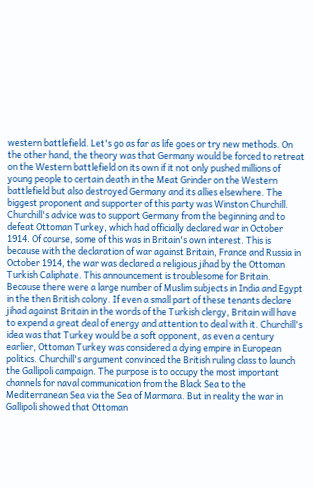western battlefield. Let's go as far as life goes or try new methods. On the other hand, the theory was that Germany would be forced to retreat on the Western battlefield on its own if it not only pushed millions of young people to certain death in the Meat Grinder on the Western battlefield but also destroyed Germany and its allies elsewhere. The biggest proponent and supporter of this party was Winston Churchill. Churchill's advice was to support Germany from the beginning and to defeat Ottoman Turkey, which had officially declared war in October 1914. Of course, some of this was in Britain's own interest. This is because with the declaration of war against Britain, France and Russia in October 1914, the war was declared a religious jihad by the Ottoman Turkish Caliphate. This announcement is troublesome for Britain. Because there were a large number of Muslim subjects in India and Egypt in the then British colony. If even a small part of these tenants declare jihad against Britain in the words of the Turkish clergy, Britain will have to expend a great deal of energy and attention to deal with it. Churchill's idea was that Turkey would be a soft opponent, as even a century earlier, Ottoman Turkey was considered a dying empire in European politics. Churchill's argument convinced the British ruling class to launch the Gallipoli campaign. The purpose is to occupy the most important channels for naval communication from the Black Sea to the Mediterranean Sea via the Sea of Marmara. But in reality the war in Gallipoli showed that Ottoman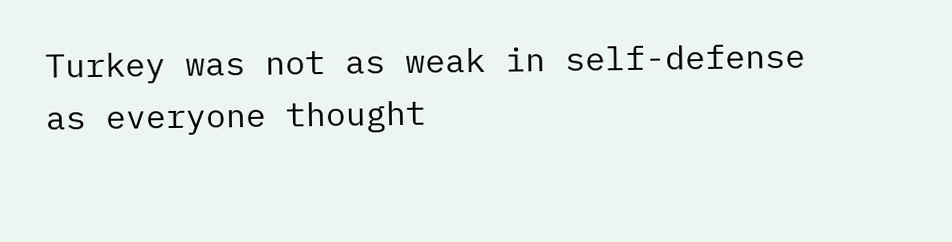Turkey was not as weak in self-defense as everyone thought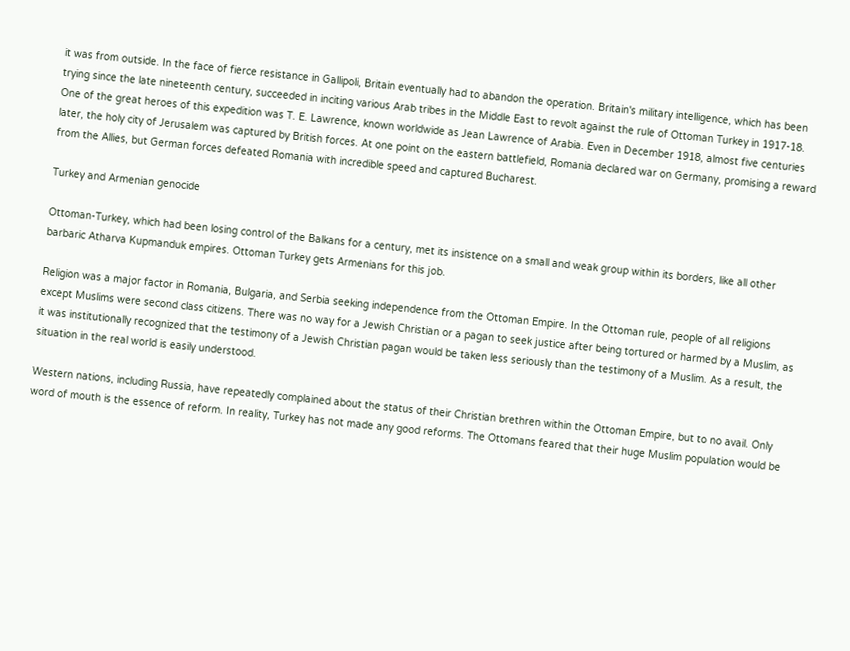it was from outside. In the face of fierce resistance in Gallipoli, Britain eventually had to abandon the operation. Britain's military intelligence, which has been trying since the late nineteenth century, succeeded in inciting various Arab tribes in the Middle East to revolt against the rule of Ottoman Turkey in 1917-18. One of the great heroes of this expedition was T. E. Lawrence, known worldwide as Jean Lawrence of Arabia. Even in December 1918, almost five centuries later, the holy city of Jerusalem was captured by British forces. At one point on the eastern battlefield, Romania declared war on Germany, promising a reward from the Allies, but German forces defeated Romania with incredible speed and captured Bucharest.

Turkey and Armenian genocide

Ottoman-Turkey, which had been losing control of the Balkans for a century, met its insistence on a small and weak group within its borders, like all other barbaric Atharva Kupmanduk empires. Ottoman Turkey gets Armenians for this job.

Religion was a major factor in Romania, Bulgaria, and Serbia seeking independence from the Ottoman Empire. In the Ottoman rule, people of all religions except Muslims were second class citizens. There was no way for a Jewish Christian or a pagan to seek justice after being tortured or harmed by a Muslim, as it was institutionally recognized that the testimony of a Jewish Christian pagan would be taken less seriously than the testimony of a Muslim. As a result, the situation in the real world is easily understood.

Western nations, including Russia, have repeatedly complained about the status of their Christian brethren within the Ottoman Empire, but to no avail. Only word of mouth is the essence of reform. In reality, Turkey has not made any good reforms. The Ottomans feared that their huge Muslim population would be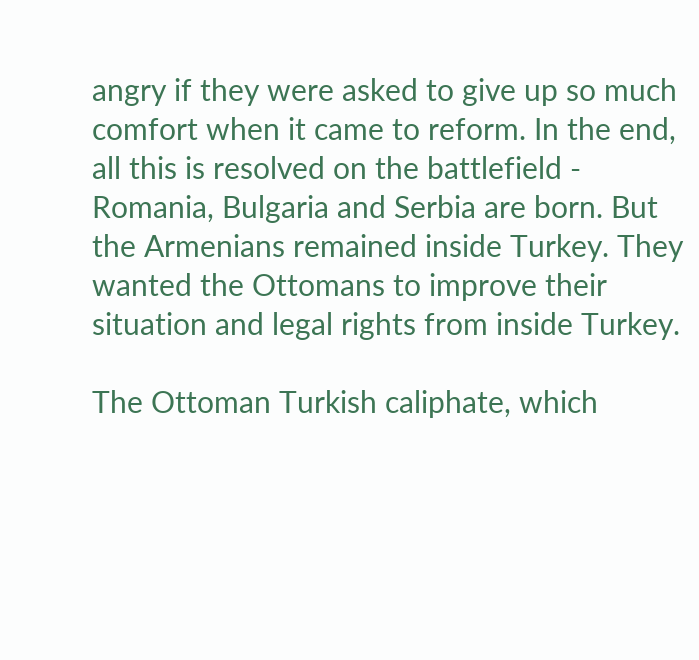angry if they were asked to give up so much comfort when it came to reform. In the end, all this is resolved on the battlefield - Romania, Bulgaria and Serbia are born. But the Armenians remained inside Turkey. They wanted the Ottomans to improve their situation and legal rights from inside Turkey.

The Ottoman Turkish caliphate, which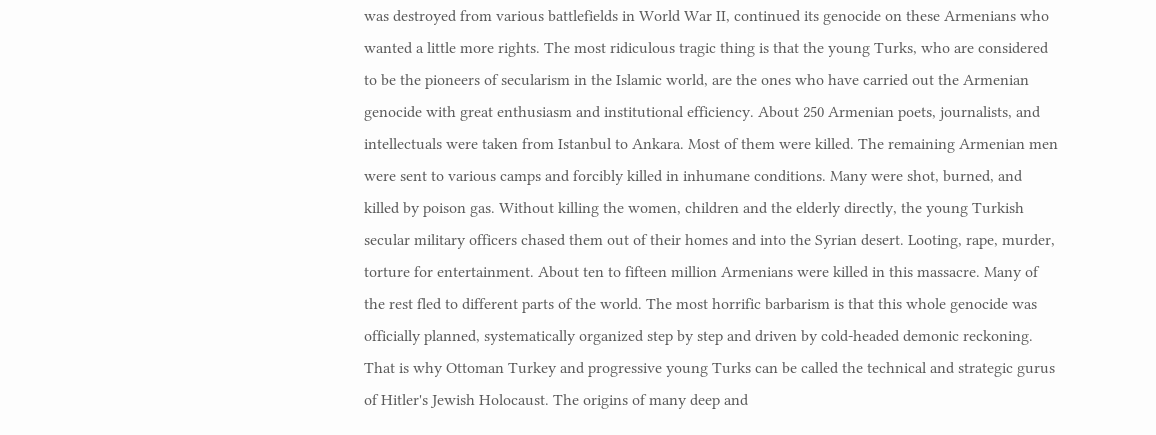was destroyed from various battlefields in World War II, continued its genocide on these Armenians who wanted a little more rights. The most ridiculous tragic thing is that the young Turks, who are considered to be the pioneers of secularism in the Islamic world, are the ones who have carried out the Armenian genocide with great enthusiasm and institutional efficiency. About 250 Armenian poets, journalists, and intellectuals were taken from Istanbul to Ankara. Most of them were killed. The remaining Armenian men were sent to various camps and forcibly killed in inhumane conditions. Many were shot, burned, and killed by poison gas. Without killing the women, children and the elderly directly, the young Turkish secular military officers chased them out of their homes and into the Syrian desert. Looting, rape, murder, torture for entertainment. About ten to fifteen million Armenians were killed in this massacre. Many of the rest fled to different parts of the world. The most horrific barbarism is that this whole genocide was officially planned, systematically organized step by step and driven by cold-headed demonic reckoning. That is why Ottoman Turkey and progressive young Turks can be called the technical and strategic gurus of Hitler's Jewish Holocaust. The origins of many deep and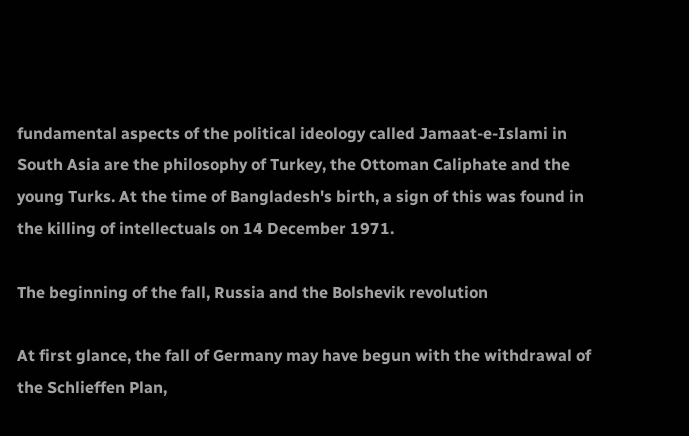fundamental aspects of the political ideology called Jamaat-e-Islami in South Asia are the philosophy of Turkey, the Ottoman Caliphate and the young Turks. At the time of Bangladesh's birth, a sign of this was found in the killing of intellectuals on 14 December 1971.

The beginning of the fall, Russia and the Bolshevik revolution

At first glance, the fall of Germany may have begun with the withdrawal of the Schlieffen Plan,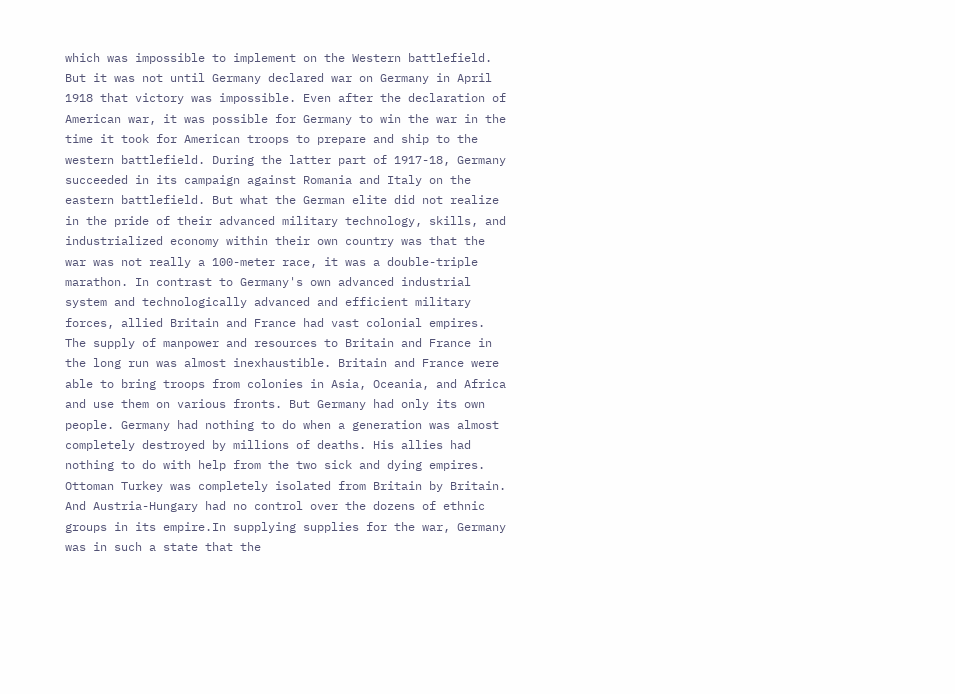which was impossible to implement on the Western battlefield. But it was not until Germany declared war on Germany in April 1918 that victory was impossible. Even after the declaration of American war, it was possible for Germany to win the war in the time it took for American troops to prepare and ship to the western battlefield. During the latter part of 1917-18, Germany succeeded in its campaign against Romania and Italy on the eastern battlefield. But what the German elite did not realize in the pride of their advanced military technology, skills, and industrialized economy within their own country was that the war was not really a 100-meter race, it was a double-triple marathon. In contrast to Germany's own advanced industrial system and technologically advanced and efficient military forces, allied Britain and France had vast colonial empires. The supply of manpower and resources to Britain and France in the long run was almost inexhaustible. Britain and France were able to bring troops from colonies in Asia, Oceania, and Africa and use them on various fronts. But Germany had only its own people. Germany had nothing to do when a generation was almost completely destroyed by millions of deaths. His allies had nothing to do with help from the two sick and dying empires. Ottoman Turkey was completely isolated from Britain by Britain. And Austria-Hungary had no control over the dozens of ethnic groups in its empire.In supplying supplies for the war, Germany was in such a state that the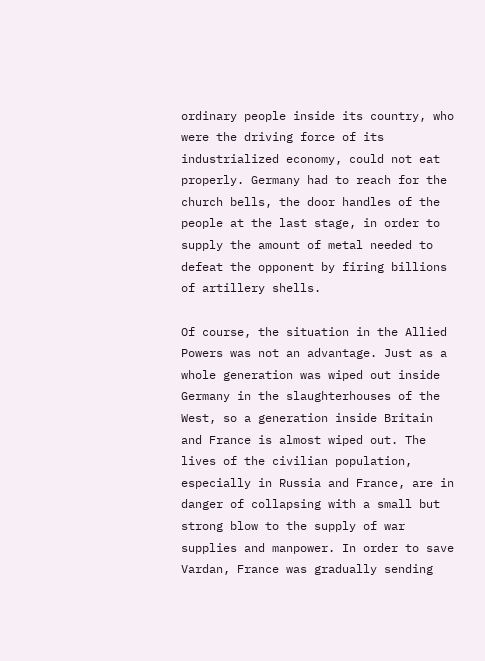ordinary people inside its country, who were the driving force of its industrialized economy, could not eat properly. Germany had to reach for the church bells, the door handles of the people at the last stage, in order to supply the amount of metal needed to defeat the opponent by firing billions of artillery shells.

Of course, the situation in the Allied Powers was not an advantage. Just as a whole generation was wiped out inside Germany in the slaughterhouses of the West, so a generation inside Britain and France is almost wiped out. The lives of the civilian population, especially in Russia and France, are in danger of collapsing with a small but strong blow to the supply of war supplies and manpower. In order to save Vardan, France was gradually sending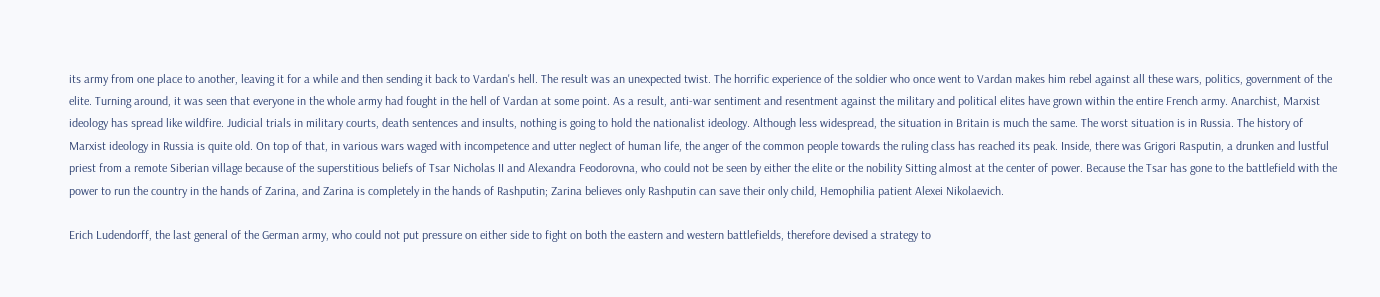its army from one place to another, leaving it for a while and then sending it back to Vardan's hell. The result was an unexpected twist. The horrific experience of the soldier who once went to Vardan makes him rebel against all these wars, politics, government of the elite. Turning around, it was seen that everyone in the whole army had fought in the hell of Vardan at some point. As a result, anti-war sentiment and resentment against the military and political elites have grown within the entire French army. Anarchist, Marxist ideology has spread like wildfire. Judicial trials in military courts, death sentences and insults, nothing is going to hold the nationalist ideology. Although less widespread, the situation in Britain is much the same. The worst situation is in Russia. The history of Marxist ideology in Russia is quite old. On top of that, in various wars waged with incompetence and utter neglect of human life, the anger of the common people towards the ruling class has reached its peak. Inside, there was Grigori Rasputin, a drunken and lustful priest from a remote Siberian village because of the superstitious beliefs of Tsar Nicholas II and Alexandra Feodorovna, who could not be seen by either the elite or the nobility Sitting almost at the center of power. Because the Tsar has gone to the battlefield with the power to run the country in the hands of Zarina, and Zarina is completely in the hands of Rashputin; Zarina believes only Rashputin can save their only child, Hemophilia patient Alexei Nikolaevich.

Erich Ludendorff, the last general of the German army, who could not put pressure on either side to fight on both the eastern and western battlefields, therefore devised a strategy to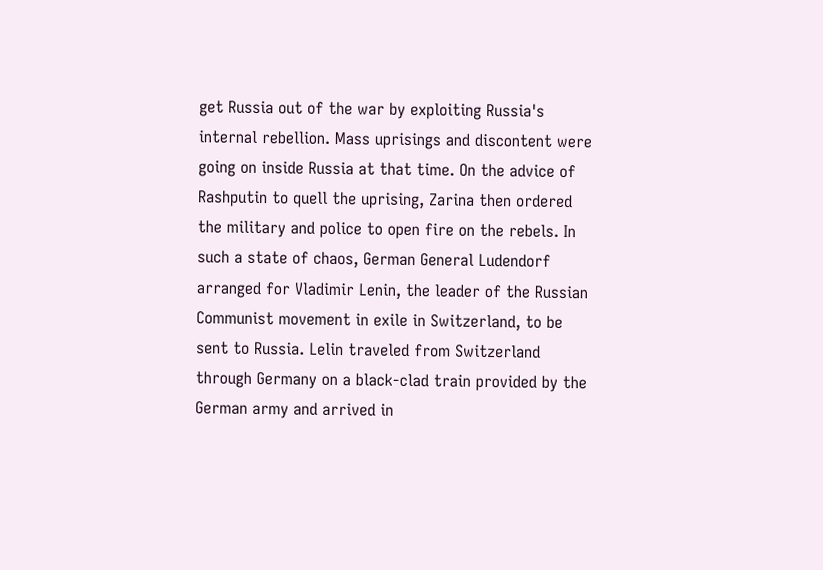get Russia out of the war by exploiting Russia's internal rebellion. Mass uprisings and discontent were going on inside Russia at that time. On the advice of Rashputin to quell the uprising, Zarina then ordered the military and police to open fire on the rebels. In such a state of chaos, German General Ludendorf arranged for Vladimir Lenin, the leader of the Russian Communist movement in exile in Switzerland, to be sent to Russia. Lelin traveled from Switzerland through Germany on a black-clad train provided by the German army and arrived in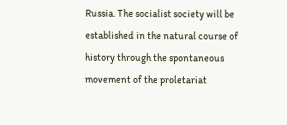Russia. The socialist society will be established in the natural course of history through the spontaneous movement of the proletariat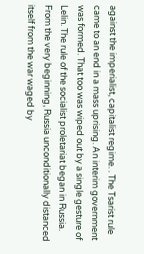against the imperialist, capitalist regime. . The Tsarist rule came to an end in a mass uprising. An interim government was formed. That too was wiped out by a single gesture of Lelin. The rule of the socialist proletariat began in Russia. From the very beginning, Russia unconditionally distanced itself from the war waged by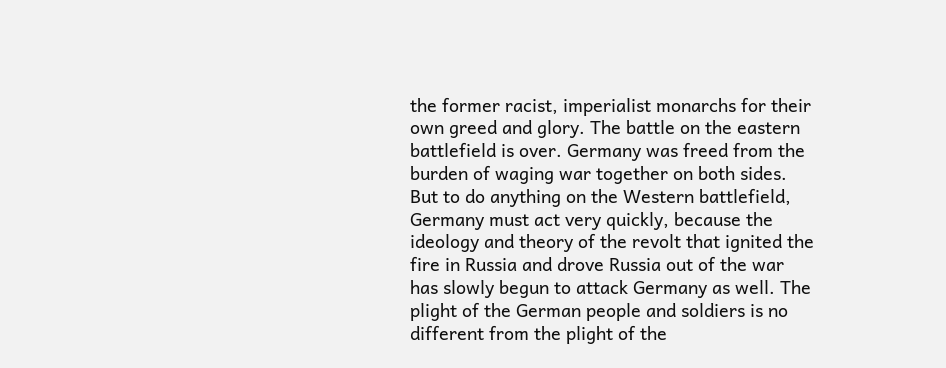the former racist, imperialist monarchs for their own greed and glory. The battle on the eastern battlefield is over. Germany was freed from the burden of waging war together on both sides. But to do anything on the Western battlefield, Germany must act very quickly, because the ideology and theory of the revolt that ignited the fire in Russia and drove Russia out of the war has slowly begun to attack Germany as well. The plight of the German people and soldiers is no different from the plight of the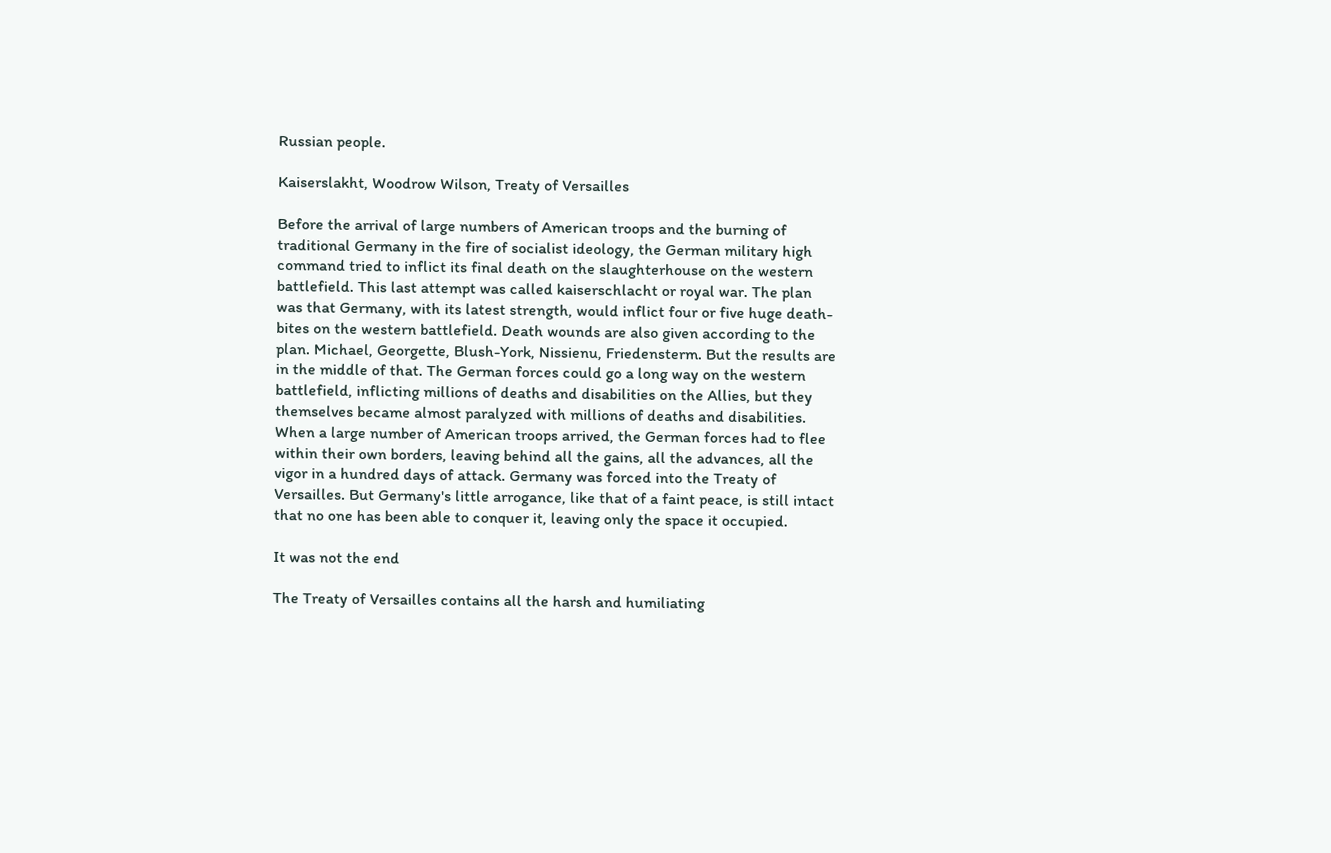Russian people.

Kaiserslakht, Woodrow Wilson, Treaty of Versailles

Before the arrival of large numbers of American troops and the burning of traditional Germany in the fire of socialist ideology, the German military high command tried to inflict its final death on the slaughterhouse on the western battlefield. This last attempt was called kaiserschlacht or royal war. The plan was that Germany, with its latest strength, would inflict four or five huge death-bites on the western battlefield. Death wounds are also given according to the plan. Michael, Georgette, Blush-York, Nissienu, Friedensterm. But the results are in the middle of that. The German forces could go a long way on the western battlefield, inflicting millions of deaths and disabilities on the Allies, but they themselves became almost paralyzed with millions of deaths and disabilities. When a large number of American troops arrived, the German forces had to flee within their own borders, leaving behind all the gains, all the advances, all the vigor in a hundred days of attack. Germany was forced into the Treaty of Versailles. But Germany's little arrogance, like that of a faint peace, is still intact that no one has been able to conquer it, leaving only the space it occupied.

It was not the end

The Treaty of Versailles contains all the harsh and humiliating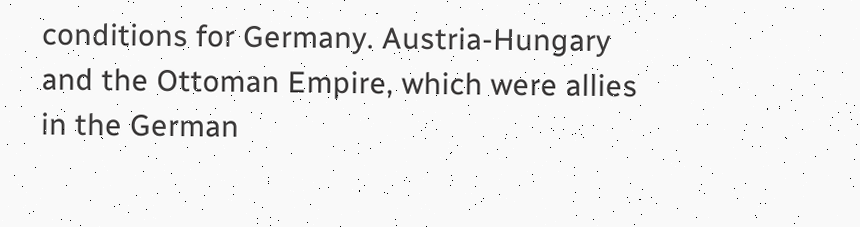conditions for Germany. Austria-Hungary and the Ottoman Empire, which were allies in the German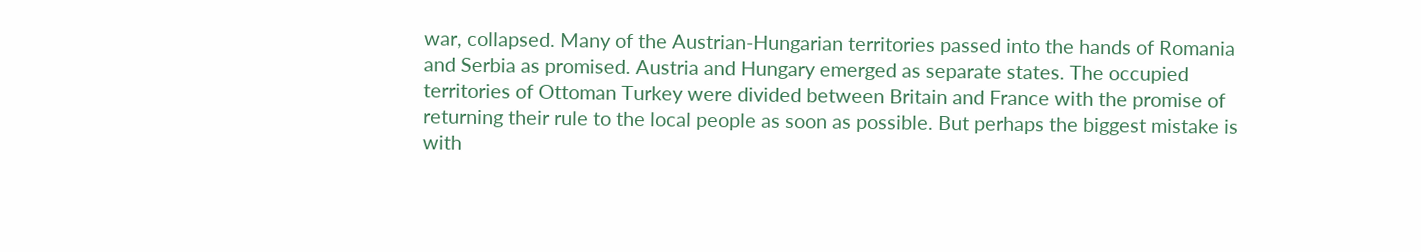war, collapsed. Many of the Austrian-Hungarian territories passed into the hands of Romania and Serbia as promised. Austria and Hungary emerged as separate states. The occupied territories of Ottoman Turkey were divided between Britain and France with the promise of returning their rule to the local people as soon as possible. But perhaps the biggest mistake is with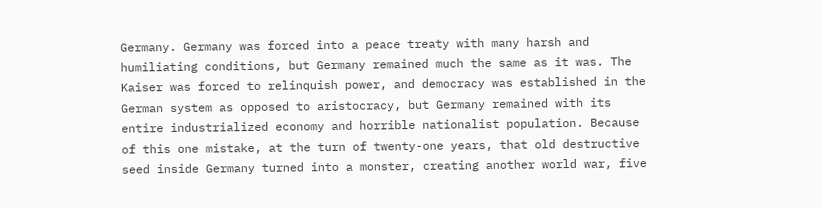Germany. Germany was forced into a peace treaty with many harsh and humiliating conditions, but Germany remained much the same as it was. The Kaiser was forced to relinquish power, and democracy was established in the German system as opposed to aristocracy, but Germany remained with its entire industrialized economy and horrible nationalist population. Because of this one mistake, at the turn of twenty-one years, that old destructive seed inside Germany turned into a monster, creating another world war, five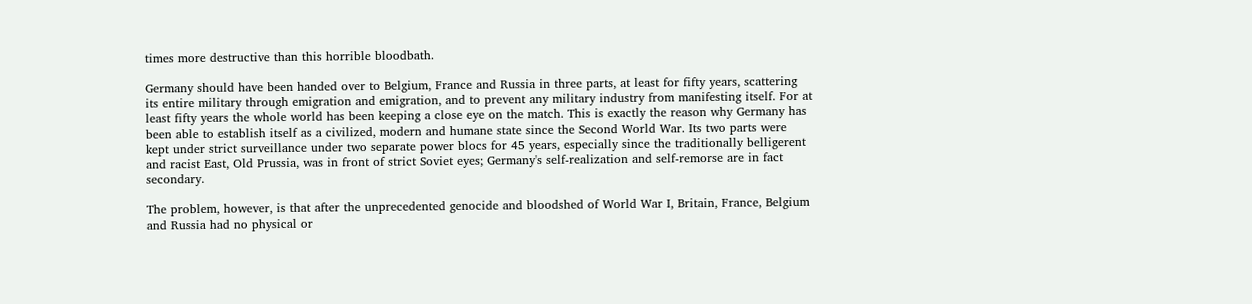times more destructive than this horrible bloodbath.

Germany should have been handed over to Belgium, France and Russia in three parts, at least for fifty years, scattering its entire military through emigration and emigration, and to prevent any military industry from manifesting itself. For at least fifty years the whole world has been keeping a close eye on the match. This is exactly the reason why Germany has been able to establish itself as a civilized, modern and humane state since the Second World War. Its two parts were kept under strict surveillance under two separate power blocs for 45 years, especially since the traditionally belligerent and racist East, Old Prussia, was in front of strict Soviet eyes; Germany's self-realization and self-remorse are in fact secondary.

The problem, however, is that after the unprecedented genocide and bloodshed of World War I, Britain, France, Belgium and Russia had no physical or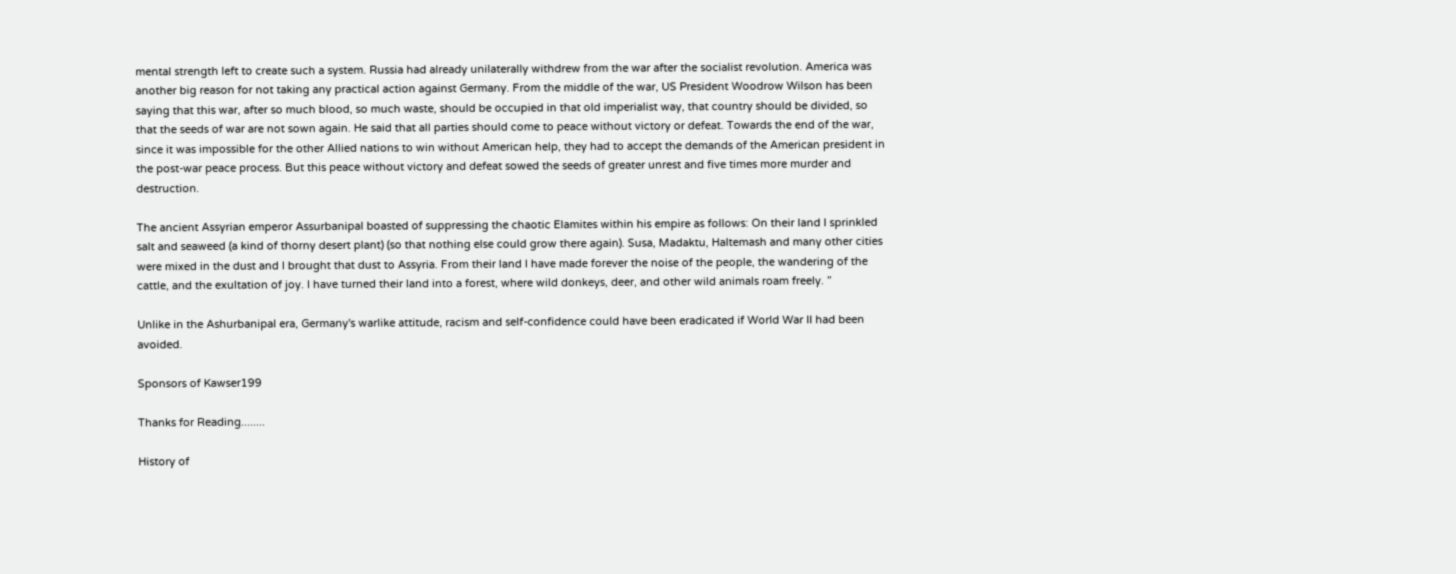mental strength left to create such a system. Russia had already unilaterally withdrew from the war after the socialist revolution. America was another big reason for not taking any practical action against Germany. From the middle of the war, US President Woodrow Wilson has been saying that this war, after so much blood, so much waste, should be occupied in that old imperialist way, that country should be divided, so that the seeds of war are not sown again. He said that all parties should come to peace without victory or defeat. Towards the end of the war, since it was impossible for the other Allied nations to win without American help, they had to accept the demands of the American president in the post-war peace process. But this peace without victory and defeat sowed the seeds of greater unrest and five times more murder and destruction.

The ancient Assyrian emperor Assurbanipal boasted of suppressing the chaotic Elamites within his empire as follows: On their land I sprinkled salt and seaweed (a kind of thorny desert plant) (so that nothing else could grow there again). Susa, Madaktu, Haltemash and many other cities were mixed in the dust and I brought that dust to Assyria. From their land I have made forever the noise of the people, the wandering of the cattle, and the exultation of joy. I have turned their land into a forest, where wild donkeys, deer, and other wild animals roam freely. ”

Unlike in the Ashurbanipal era, Germany's warlike attitude, racism and self-confidence could have been eradicated if World War II had been avoided.

Sponsors of Kawser199

Thanks for Reading........

History of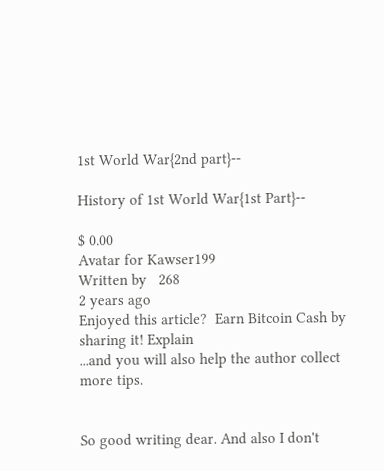1st World War{2nd part}--

History of 1st World War{1st Part}--

$ 0.00
Avatar for Kawser199
Written by   268
2 years ago
Enjoyed this article?  Earn Bitcoin Cash by sharing it! Explain
...and you will also help the author collect more tips.


So good writing dear. And also I don't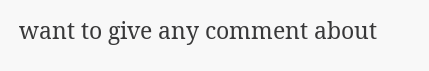want to give any comment about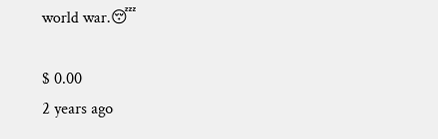world war.😴

$ 0.00
2 years ago